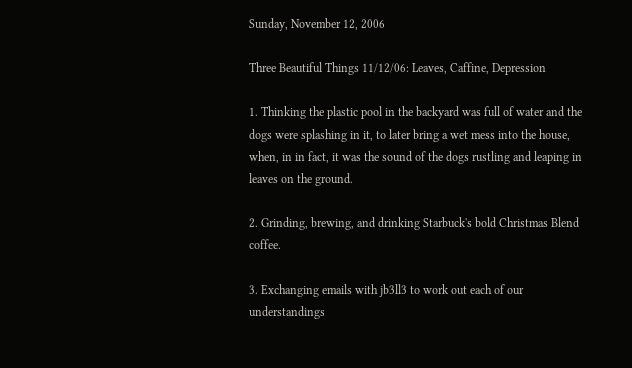Sunday, November 12, 2006

Three Beautiful Things 11/12/06: Leaves, Caffine, Depression

1. Thinking the plastic pool in the backyard was full of water and the dogs were splashing in it, to later bring a wet mess into the house, when, in in fact, it was the sound of the dogs rustling and leaping in leaves on the ground.

2. Grinding, brewing, and drinking Starbuck's bold Christmas Blend coffee.

3. Exchanging emails with jb3ll3 to work out each of our understandings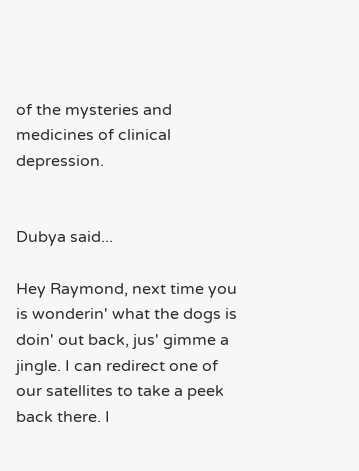of the mysteries and medicines of clinical depression.


Dubya said...

Hey Raymond, next time you is wonderin' what the dogs is doin' out back, jus' gimme a jingle. I can redirect one of our satellites to take a peek back there. I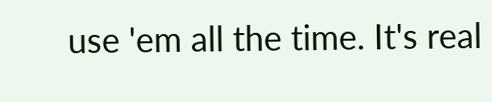use 'em all the time. It's real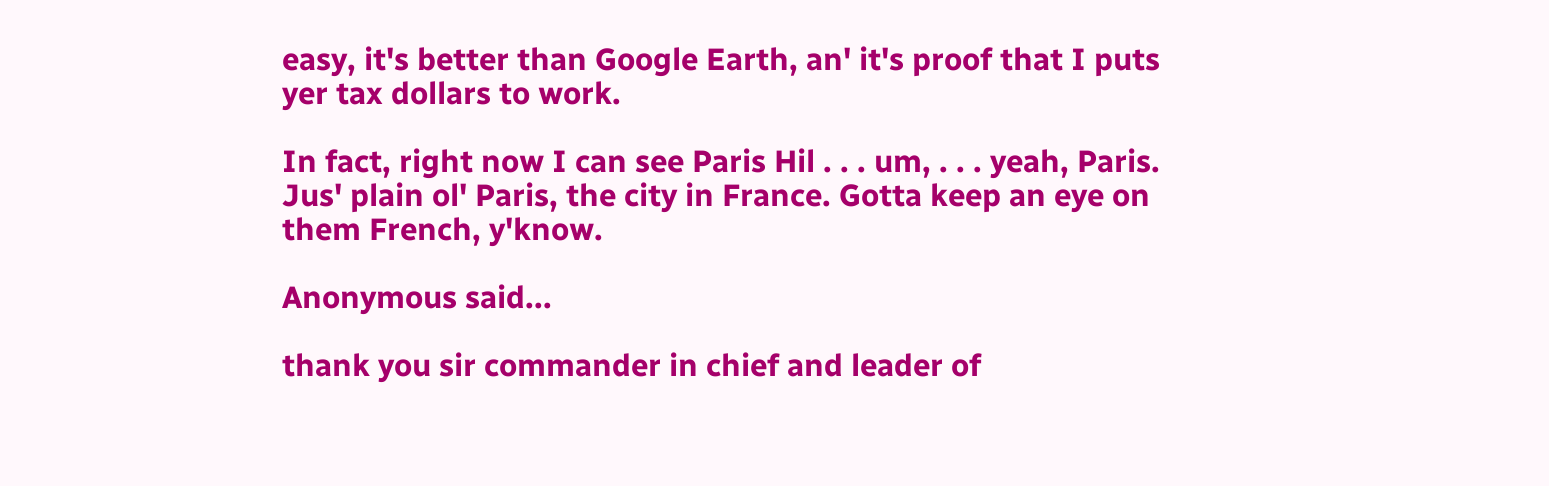easy, it's better than Google Earth, an' it's proof that I puts yer tax dollars to work.

In fact, right now I can see Paris Hil . . . um, . . . yeah, Paris. Jus' plain ol' Paris, the city in France. Gotta keep an eye on them French, y'know.

Anonymous said...

thank you sir commander in chief and leader of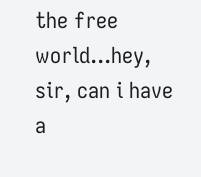the free world...hey, sir, can i have a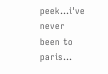peek...i've never been to paris...